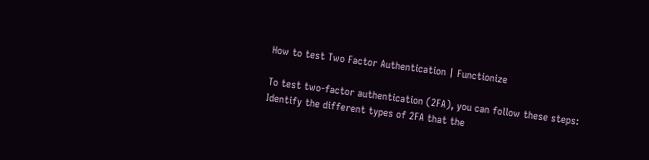How to test Two Factor Authentication | Functionize

To test two-factor authentication (2FA), you can follow these steps: Identify the different types of 2FA that the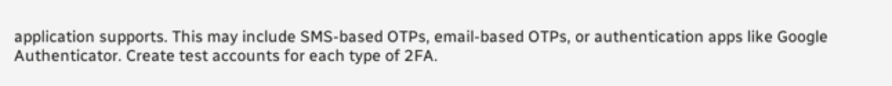application supports. This may include SMS-based OTPs, email-based OTPs, or authentication apps like Google Authenticator. Create test accounts for each type of 2FA.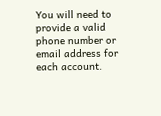You will need to provide a valid phone number or email address for each account.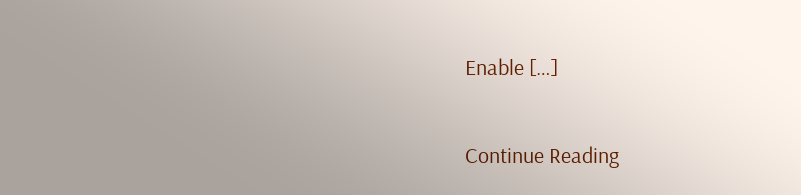Enable […]

Continue Reading